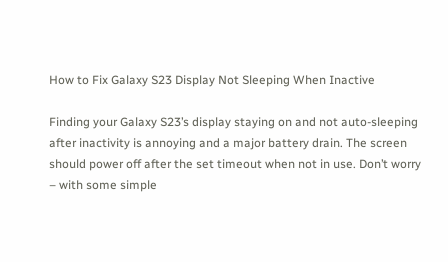How to Fix Galaxy S23 Display Not Sleeping When Inactive

Finding your Galaxy S23’s display staying on and not auto-sleeping after inactivity is annoying and a major battery drain. The screen should power off after the set timeout when not in use. Don’t worry – with some simple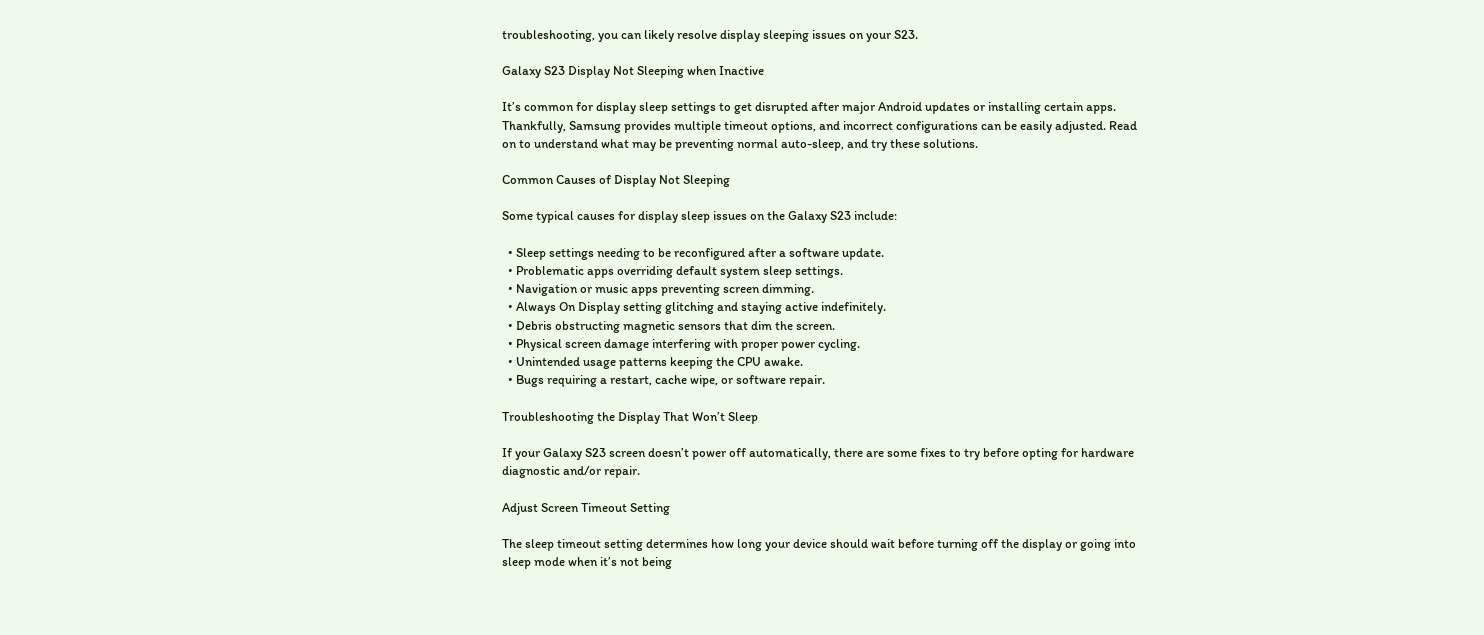troubleshooting, you can likely resolve display sleeping issues on your S23.

Galaxy S23 Display Not Sleeping when Inactive

It’s common for display sleep settings to get disrupted after major Android updates or installing certain apps. Thankfully, Samsung provides multiple timeout options, and incorrect configurations can be easily adjusted. Read on to understand what may be preventing normal auto-sleep, and try these solutions.

Common Causes of Display Not Sleeping

Some typical causes for display sleep issues on the Galaxy S23 include:

  • Sleep settings needing to be reconfigured after a software update.
  • Problematic apps overriding default system sleep settings.
  • Navigation or music apps preventing screen dimming.
  • Always On Display setting glitching and staying active indefinitely.
  • Debris obstructing magnetic sensors that dim the screen.
  • Physical screen damage interfering with proper power cycling.
  • Unintended usage patterns keeping the CPU awake.
  • Bugs requiring a restart, cache wipe, or software repair.

Troubleshooting the Display That Won’t Sleep

If your Galaxy S23 screen doesn’t power off automatically, there are some fixes to try before opting for hardware diagnostic and/or repair.

Adjust Screen Timeout Setting

The sleep timeout setting determines how long your device should wait before turning off the display or going into sleep mode when it’s not being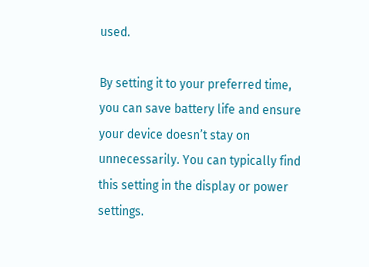used.

By setting it to your preferred time, you can save battery life and ensure your device doesn’t stay on unnecessarily. You can typically find this setting in the display or power settings.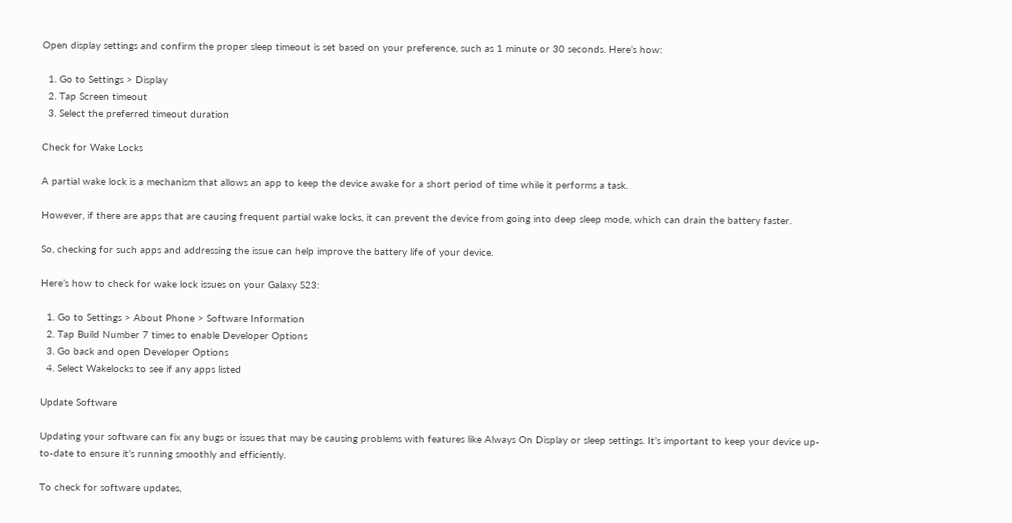Open display settings and confirm the proper sleep timeout is set based on your preference, such as 1 minute or 30 seconds. Here’s how:

  1. Go to Settings > Display
  2. Tap Screen timeout
  3. Select the preferred timeout duration

Check for Wake Locks

A partial wake lock is a mechanism that allows an app to keep the device awake for a short period of time while it performs a task.

However, if there are apps that are causing frequent partial wake locks, it can prevent the device from going into deep sleep mode, which can drain the battery faster.

So, checking for such apps and addressing the issue can help improve the battery life of your device.

Here’s how to check for wake lock issues on your Galaxy S23:

  1. Go to Settings > About Phone > Software Information
  2. Tap Build Number 7 times to enable Developer Options
  3. Go back and open Developer Options
  4. Select Wakelocks to see if any apps listed

Update Software

Updating your software can fix any bugs or issues that may be causing problems with features like Always On Display or sleep settings. It’s important to keep your device up-to-date to ensure it’s running smoothly and efficiently.

To check for software updates,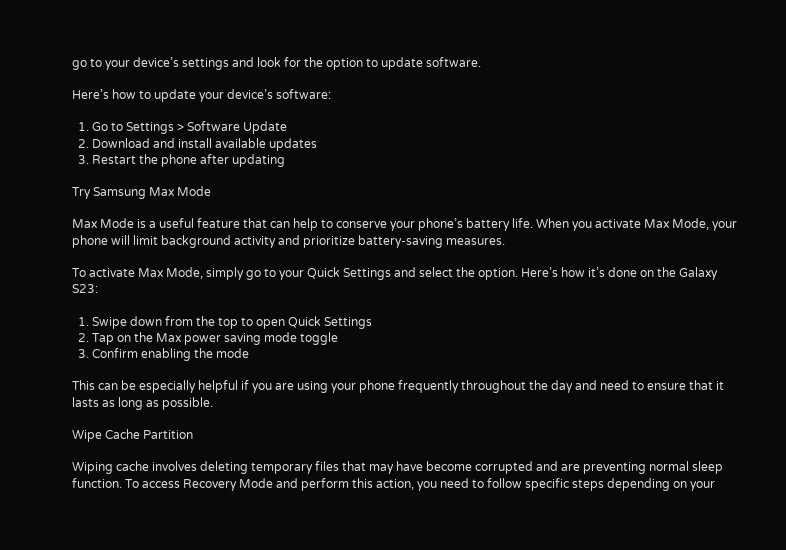go to your device’s settings and look for the option to update software.

Here’s how to update your device’s software:

  1. Go to Settings > Software Update
  2. Download and install available updates
  3. Restart the phone after updating

Try Samsung Max Mode

Max Mode is a useful feature that can help to conserve your phone’s battery life. When you activate Max Mode, your phone will limit background activity and prioritize battery-saving measures.

To activate Max Mode, simply go to your Quick Settings and select the option. Here’s how it’s done on the Galaxy S23:

  1. Swipe down from the top to open Quick Settings
  2. Tap on the Max power saving mode toggle
  3. Confirm enabling the mode

This can be especially helpful if you are using your phone frequently throughout the day and need to ensure that it lasts as long as possible.

Wipe Cache Partition

Wiping cache involves deleting temporary files that may have become corrupted and are preventing normal sleep function. To access Recovery Mode and perform this action, you need to follow specific steps depending on your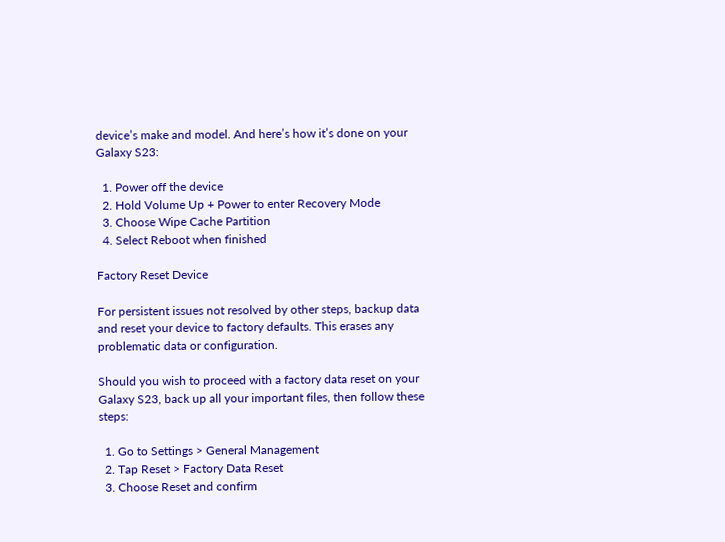device’s make and model. And here’s how it’s done on your Galaxy S23:

  1. Power off the device
  2. Hold Volume Up + Power to enter Recovery Mode
  3. Choose Wipe Cache Partition
  4. Select Reboot when finished

Factory Reset Device

For persistent issues not resolved by other steps, backup data and reset your device to factory defaults. This erases any problematic data or configuration.

Should you wish to proceed with a factory data reset on your Galaxy S23, back up all your important files, then follow these steps:

  1. Go to Settings > General Management
  2. Tap Reset > Factory Data Reset
  3. Choose Reset and confirm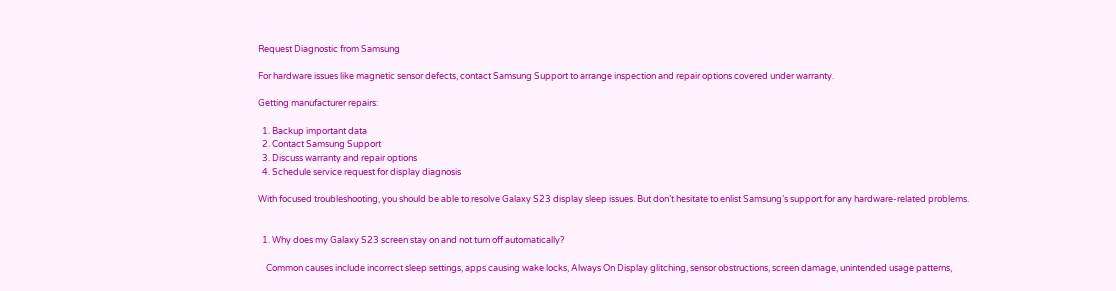Request Diagnostic from Samsung

For hardware issues like magnetic sensor defects, contact Samsung Support to arrange inspection and repair options covered under warranty.

Getting manufacturer repairs:

  1. Backup important data
  2. Contact Samsung Support
  3. Discuss warranty and repair options
  4. Schedule service request for display diagnosis

With focused troubleshooting, you should be able to resolve Galaxy S23 display sleep issues. But don’t hesitate to enlist Samsung’s support for any hardware-related problems.


  1. Why does my Galaxy S23 screen stay on and not turn off automatically?

    Common causes include incorrect sleep settings, apps causing wake locks, Always On Display glitching, sensor obstructions, screen damage, unintended usage patterns,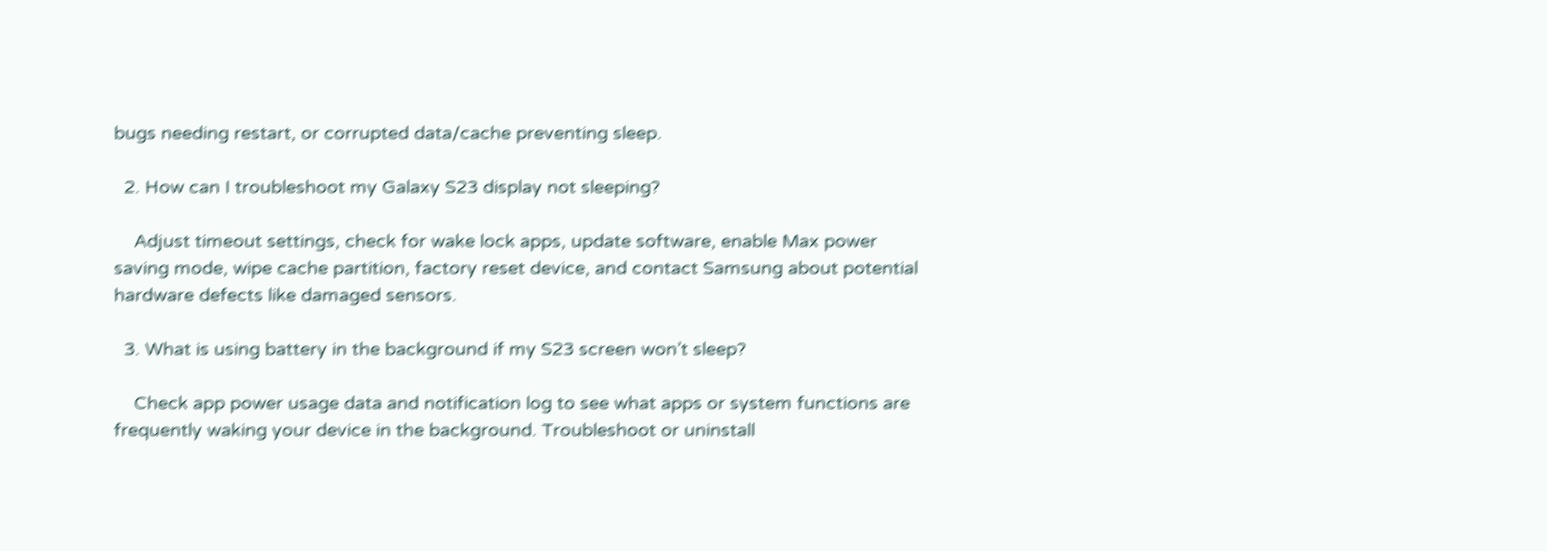bugs needing restart, or corrupted data/cache preventing sleep.

  2. How can I troubleshoot my Galaxy S23 display not sleeping?

    Adjust timeout settings, check for wake lock apps, update software, enable Max power saving mode, wipe cache partition, factory reset device, and contact Samsung about potential hardware defects like damaged sensors.

  3. What is using battery in the background if my S23 screen won’t sleep?

    Check app power usage data and notification log to see what apps or system functions are frequently waking your device in the background. Troubleshoot or uninstall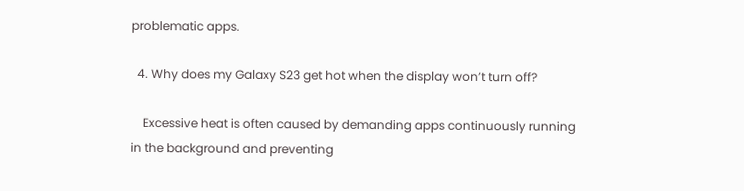problematic apps.

  4. Why does my Galaxy S23 get hot when the display won’t turn off?

    Excessive heat is often caused by demanding apps continuously running in the background and preventing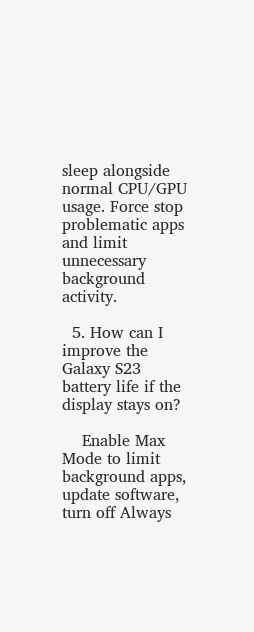sleep alongside normal CPU/GPU usage. Force stop problematic apps and limit unnecessary background activity.

  5. How can I improve the Galaxy S23 battery life if the display stays on?

    Enable Max Mode to limit background apps, update software, turn off Always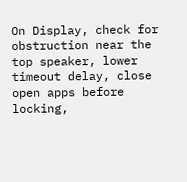On Display, check for obstruction near the top speaker, lower timeout delay, close open apps before locking,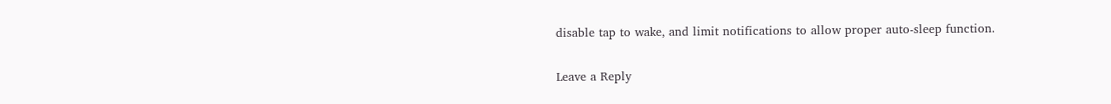disable tap to wake, and limit notifications to allow proper auto-sleep function.

Leave a Reply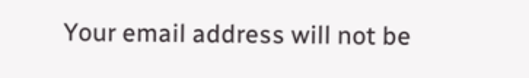Your email address will not be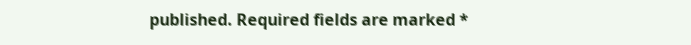published. Required fields are marked *